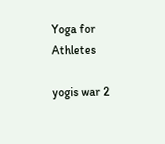Yoga for Athletes

yogis war 2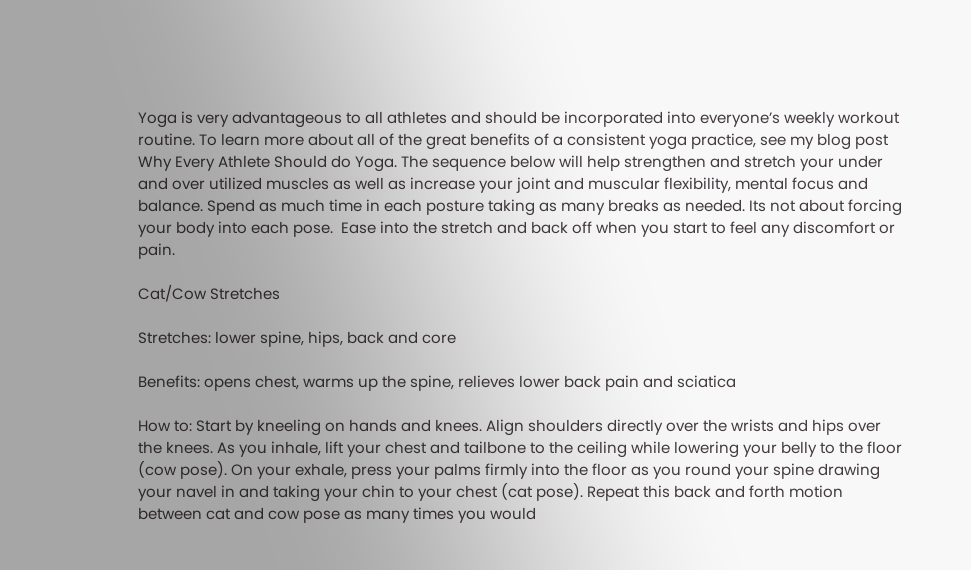Yoga is very advantageous to all athletes and should be incorporated into everyone’s weekly workout routine. To learn more about all of the great benefits of a consistent yoga practice, see my blog post Why Every Athlete Should do Yoga. The sequence below will help strengthen and stretch your under and over utilized muscles as well as increase your joint and muscular flexibility, mental focus and balance. Spend as much time in each posture taking as many breaks as needed. Its not about forcing your body into each pose.  Ease into the stretch and back off when you start to feel any discomfort or pain.

Cat/Cow Stretches

Stretches: lower spine, hips, back and core

Benefits: opens chest, warms up the spine, relieves lower back pain and sciatica

How to: Start by kneeling on hands and knees. Align shoulders directly over the wrists and hips over the knees. As you inhale, lift your chest and tailbone to the ceiling while lowering your belly to the floor (cow pose). On your exhale, press your palms firmly into the floor as you round your spine drawing your navel in and taking your chin to your chest (cat pose). Repeat this back and forth motion between cat and cow pose as many times you would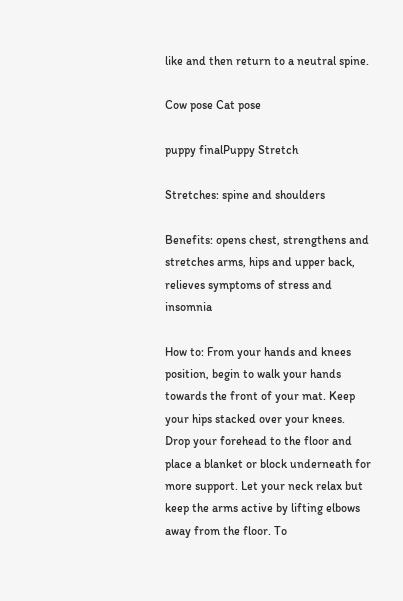like and then return to a neutral spine.

Cow pose Cat pose

puppy finalPuppy Stretch

Stretches: spine and shoulders

Benefits: opens chest, strengthens and stretches arms, hips and upper back, relieves symptoms of stress and insomnia

How to: From your hands and knees position, begin to walk your hands towards the front of your mat. Keep your hips stacked over your knees. Drop your forehead to the floor and place a blanket or block underneath for more support. Let your neck relax but keep the arms active by lifting elbows away from the floor. To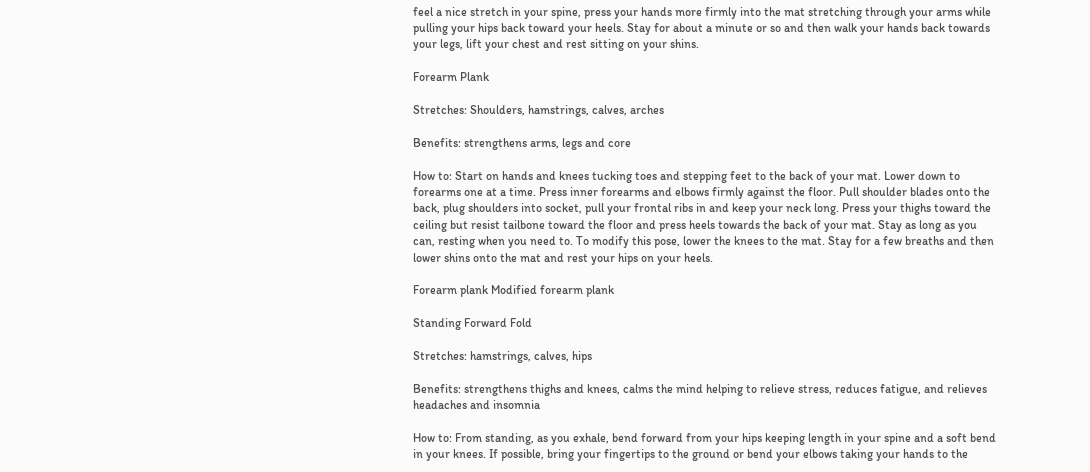feel a nice stretch in your spine, press your hands more firmly into the mat stretching through your arms while pulling your hips back toward your heels. Stay for about a minute or so and then walk your hands back towards your legs, lift your chest and rest sitting on your shins.

Forearm Plank

Stretches: Shoulders, hamstrings, calves, arches

Benefits: strengthens arms, legs and core

How to: Start on hands and knees tucking toes and stepping feet to the back of your mat. Lower down to forearms one at a time. Press inner forearms and elbows firmly against the floor. Pull shoulder blades onto the back, plug shoulders into socket, pull your frontal ribs in and keep your neck long. Press your thighs toward the ceiling but resist tailbone toward the floor and press heels towards the back of your mat. Stay as long as you can, resting when you need to. To modify this pose, lower the knees to the mat. Stay for a few breaths and then lower shins onto the mat and rest your hips on your heels.

Forearm plank Modified forearm plank

Standing Forward Fold

Stretches: hamstrings, calves, hips

Benefits: strengthens thighs and knees, calms the mind helping to relieve stress, reduces fatigue, and relieves headaches and insomnia

How to: From standing, as you exhale, bend forward from your hips keeping length in your spine and a soft bend in your knees. If possible, bring your fingertips to the ground or bend your elbows taking your hands to the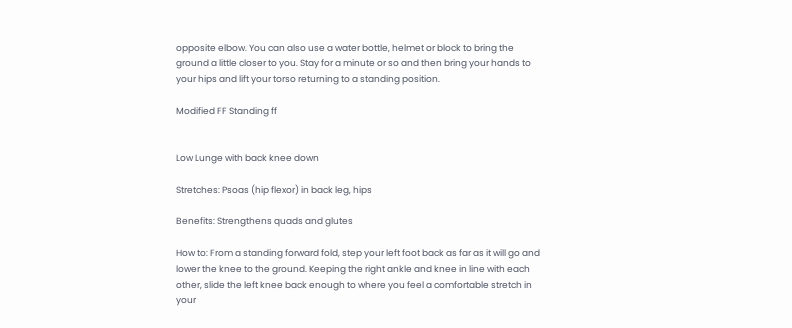opposite elbow. You can also use a water bottle, helmet or block to bring the ground a little closer to you. Stay for a minute or so and then bring your hands to your hips and lift your torso returning to a standing position.

Modified FF Standing ff


Low Lunge with back knee down

Stretches: Psoas (hip flexor) in back leg, hips

Benefits: Strengthens quads and glutes

How to: From a standing forward fold, step your left foot back as far as it will go and lower the knee to the ground. Keeping the right ankle and knee in line with each other, slide the left knee back enough to where you feel a comfortable stretch in your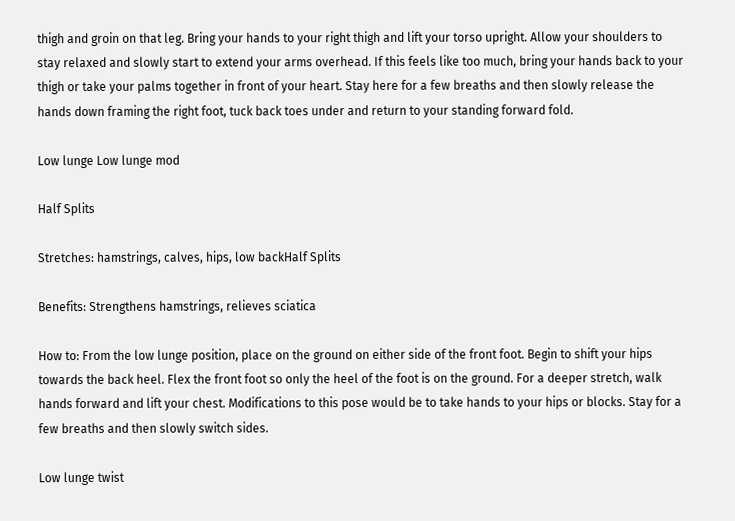thigh and groin on that leg. Bring your hands to your right thigh and lift your torso upright. Allow your shoulders to stay relaxed and slowly start to extend your arms overhead. If this feels like too much, bring your hands back to your thigh or take your palms together in front of your heart. Stay here for a few breaths and then slowly release the hands down framing the right foot, tuck back toes under and return to your standing forward fold.

Low lunge Low lunge mod

Half Splits

Stretches: hamstrings, calves, hips, low backHalf Splits

Benefits: Strengthens hamstrings, relieves sciatica

How to: From the low lunge position, place on the ground on either side of the front foot. Begin to shift your hips towards the back heel. Flex the front foot so only the heel of the foot is on the ground. For a deeper stretch, walk hands forward and lift your chest. Modifications to this pose would be to take hands to your hips or blocks. Stay for a few breaths and then slowly switch sides.

Low lunge twist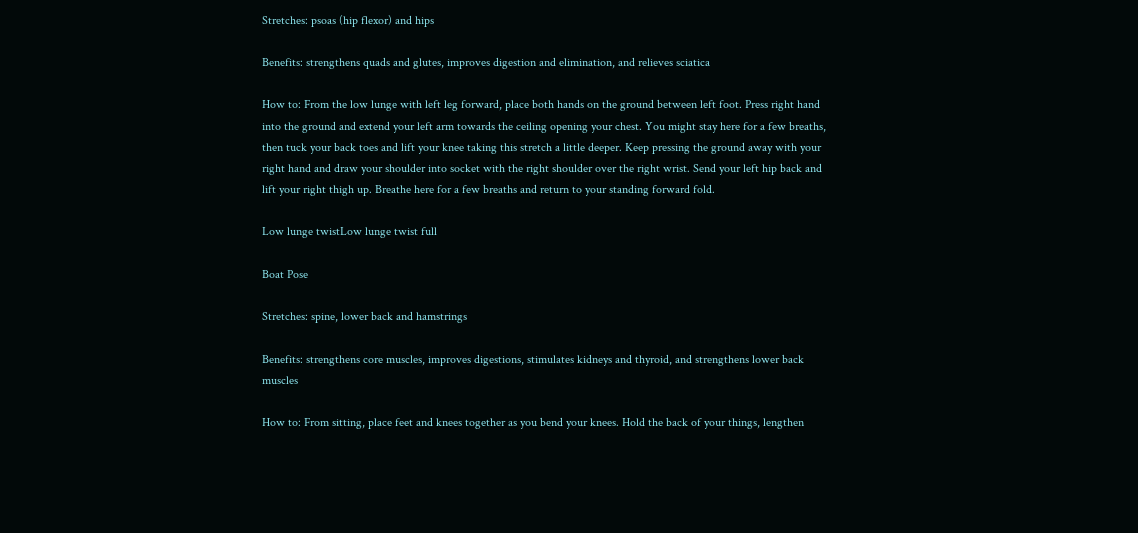Stretches: psoas (hip flexor) and hips

Benefits: strengthens quads and glutes, improves digestion and elimination, and relieves sciatica

How to: From the low lunge with left leg forward, place both hands on the ground between left foot. Press right hand into the ground and extend your left arm towards the ceiling opening your chest. You might stay here for a few breaths, then tuck your back toes and lift your knee taking this stretch a little deeper. Keep pressing the ground away with your right hand and draw your shoulder into socket with the right shoulder over the right wrist. Send your left hip back and lift your right thigh up. Breathe here for a few breaths and return to your standing forward fold.

Low lunge twistLow lunge twist full

Boat Pose

Stretches: spine, lower back and hamstrings

Benefits: strengthens core muscles, improves digestions, stimulates kidneys and thyroid, and strengthens lower back muscles

How to: From sitting, place feet and knees together as you bend your knees. Hold the back of your things, lengthen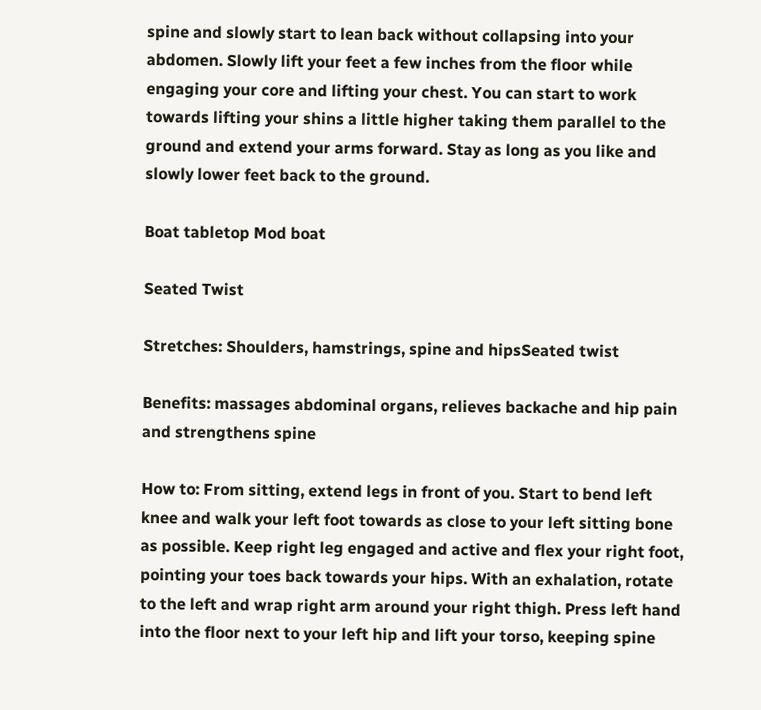spine and slowly start to lean back without collapsing into your abdomen. Slowly lift your feet a few inches from the floor while engaging your core and lifting your chest. You can start to work towards lifting your shins a little higher taking them parallel to the ground and extend your arms forward. Stay as long as you like and slowly lower feet back to the ground.

Boat tabletop Mod boat

Seated Twist

Stretches: Shoulders, hamstrings, spine and hipsSeated twist

Benefits: massages abdominal organs, relieves backache and hip pain and strengthens spine

How to: From sitting, extend legs in front of you. Start to bend left knee and walk your left foot towards as close to your left sitting bone as possible. Keep right leg engaged and active and flex your right foot, pointing your toes back towards your hips. With an exhalation, rotate to the left and wrap right arm around your right thigh. Press left hand into the floor next to your left hip and lift your torso, keeping spine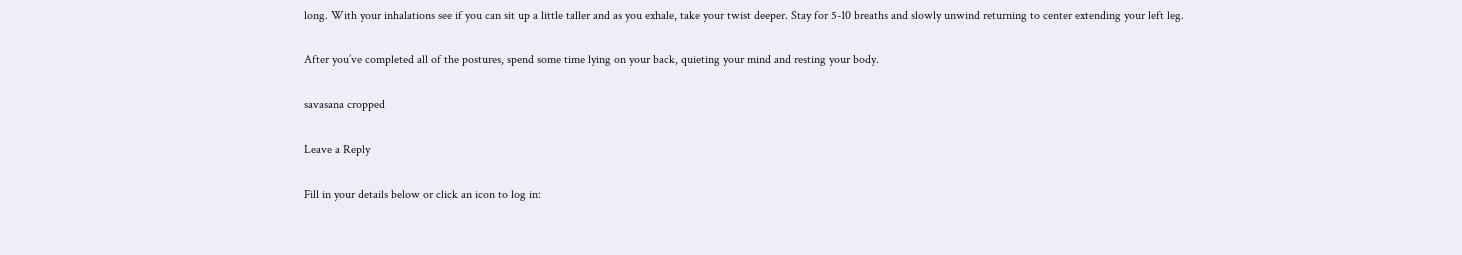long. With your inhalations see if you can sit up a little taller and as you exhale, take your twist deeper. Stay for 5-10 breaths and slowly unwind returning to center extending your left leg.

After you’ve completed all of the postures, spend some time lying on your back, quieting your mind and resting your body.

savasana cropped

Leave a Reply

Fill in your details below or click an icon to log in: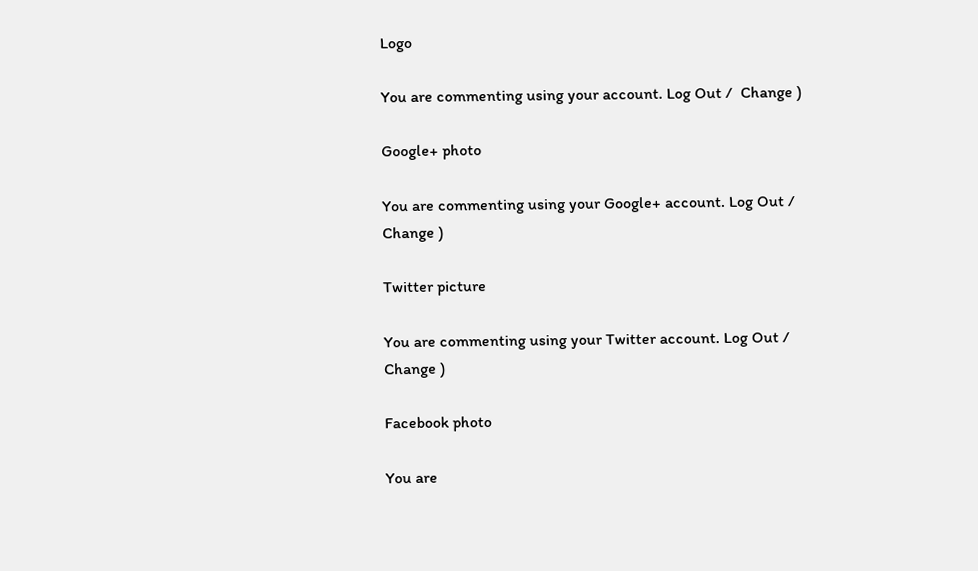Logo

You are commenting using your account. Log Out /  Change )

Google+ photo

You are commenting using your Google+ account. Log Out /  Change )

Twitter picture

You are commenting using your Twitter account. Log Out /  Change )

Facebook photo

You are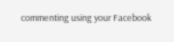commenting using your Facebook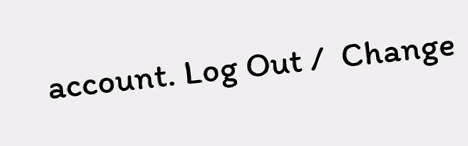account. Log Out /  Change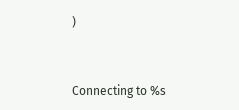)


Connecting to %s